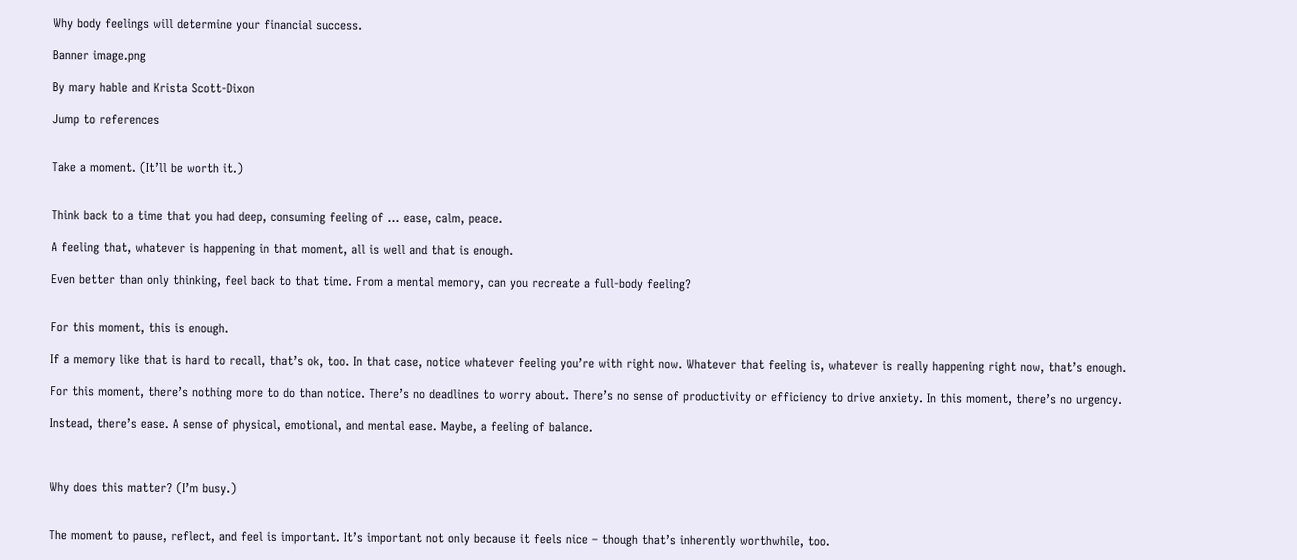Why body feelings will determine your financial success.

Banner image.png

By mary hable and Krista Scott-Dixon

Jump to references


Take a moment. (It’ll be worth it.)


Think back to a time that you had deep, consuming feeling of … ease, calm, peace.

A feeling that, whatever is happening in that moment, all is well and that is enough.

Even better than only thinking, feel back to that time. From a mental memory, can you recreate a full-body feeling?


For this moment, this is enough.

If a memory like that is hard to recall, that’s ok, too. In that case, notice whatever feeling you’re with right now. Whatever that feeling is, whatever is really happening right now, that’s enough.

For this moment, there’s nothing more to do than notice. There’s no deadlines to worry about. There’s no sense of productivity or efficiency to drive anxiety. In this moment, there’s no urgency.

Instead, there’s ease. A sense of physical, emotional, and mental ease. Maybe, a feeling of balance.



Why does this matter? (I’m busy.)


The moment to pause, reflect, and feel is important. It’s important not only because it feels nice – though that’s inherently worthwhile, too.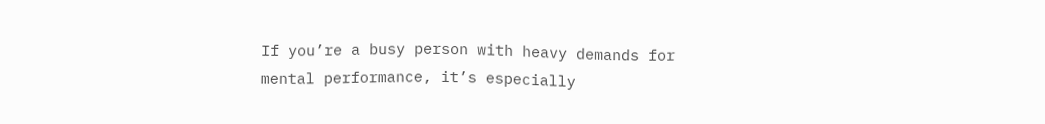If you’re a busy person with heavy demands for mental performance, it’s especially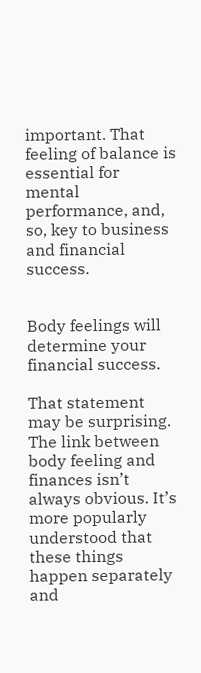important. That feeling of balance is essential for mental performance, and, so, key to business and financial success.


Body feelings will determine your financial success.

That statement may be surprising. The link between body feeling and finances isn’t always obvious. It’s more popularly understood that these things happen separately and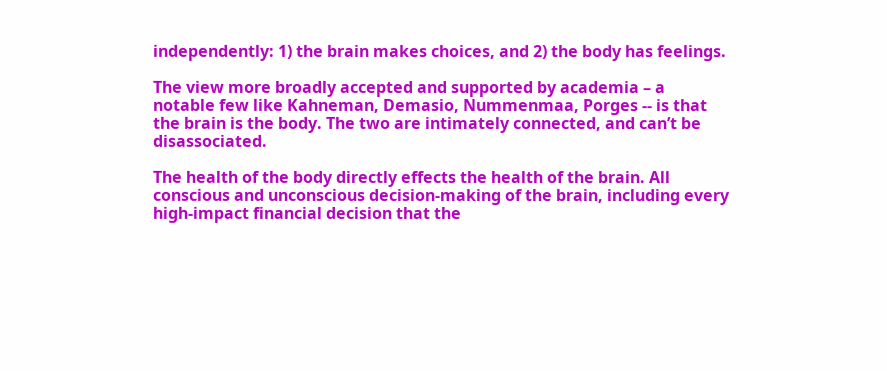independently: 1) the brain makes choices, and 2) the body has feelings.

The view more broadly accepted and supported by academia – a notable few like Kahneman, Demasio, Nummenmaa, Porges -- is that the brain is the body. The two are intimately connected, and can’t be disassociated.

The health of the body directly effects the health of the brain. All conscious and unconscious decision-making of the brain, including every high-impact financial decision that the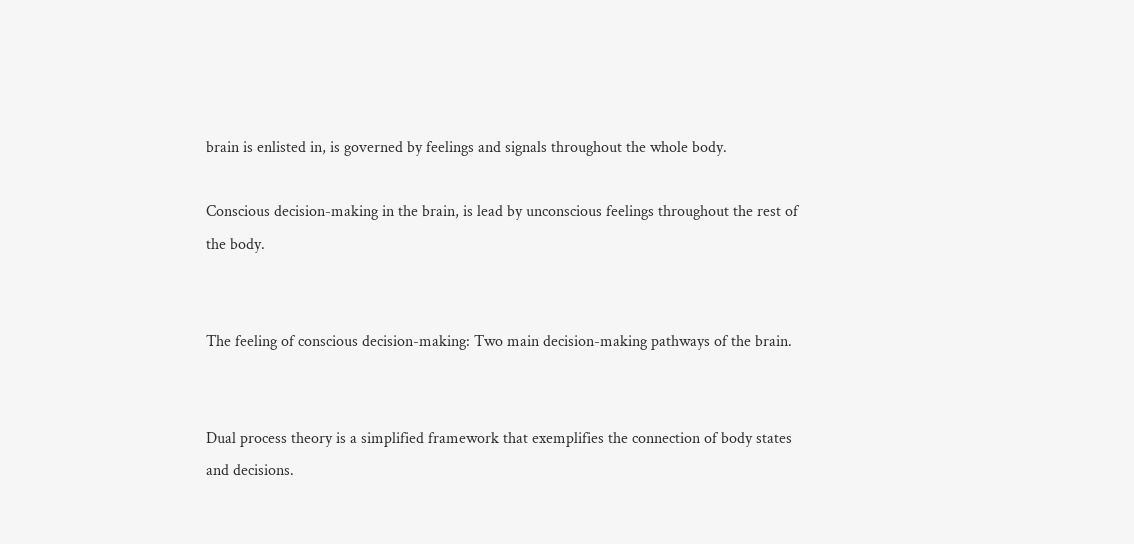brain is enlisted in, is governed by feelings and signals throughout the whole body.

Conscious decision-making in the brain, is lead by unconscious feelings throughout the rest of the body.


The feeling of conscious decision-making: Two main decision-making pathways of the brain.


Dual process theory is a simplified framework that exemplifies the connection of body states and decisions.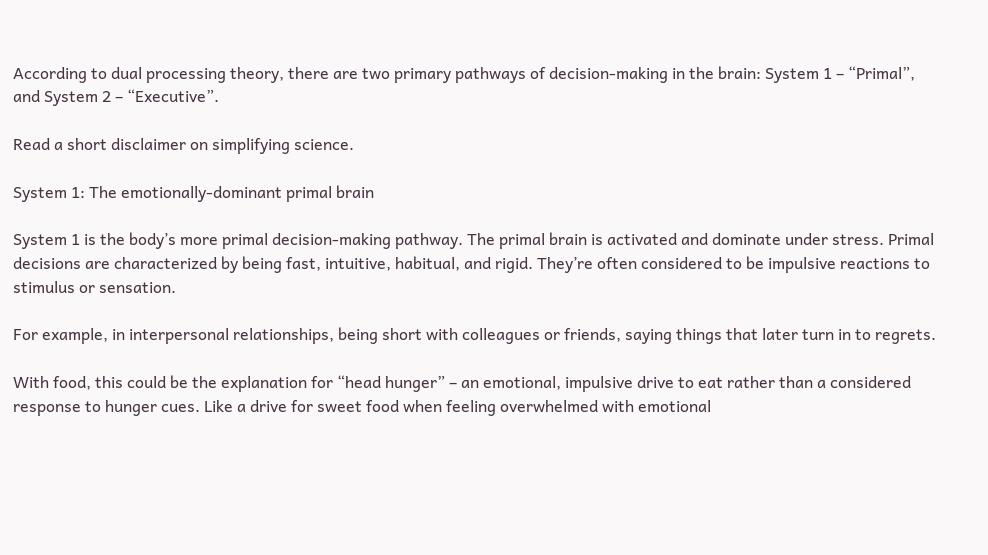According to dual processing theory, there are two primary pathways of decision-making in the brain: System 1 – “Primal”, and System 2 – “Executive”.

Read a short disclaimer on simplifying science.

System 1: The emotionally-dominant primal brain

System 1 is the body’s more primal decision-making pathway. The primal brain is activated and dominate under stress. Primal decisions are characterized by being fast, intuitive, habitual, and rigid. They’re often considered to be impulsive reactions to stimulus or sensation.

For example, in interpersonal relationships, being short with colleagues or friends, saying things that later turn in to regrets.

With food, this could be the explanation for “head hunger” – an emotional, impulsive drive to eat rather than a considered response to hunger cues. Like a drive for sweet food when feeling overwhelmed with emotional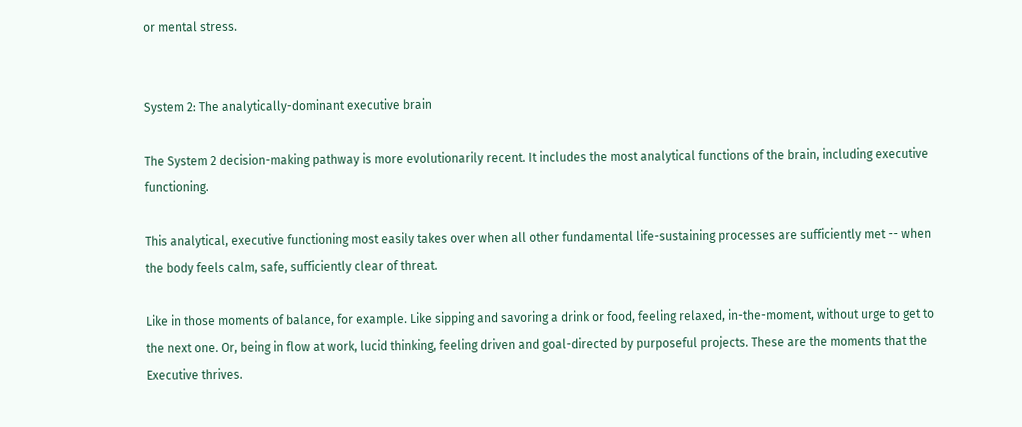or mental stress.


System 2: The analytically-dominant executive brain

The System 2 decision-making pathway is more evolutionarily recent. It includes the most analytical functions of the brain, including executive functioning.

This analytical, executive functioning most easily takes over when all other fundamental life-sustaining processes are sufficiently met -- when the body feels calm, safe, sufficiently clear of threat.

Like in those moments of balance, for example. Like sipping and savoring a drink or food, feeling relaxed, in-the-moment, without urge to get to the next one. Or, being in flow at work, lucid thinking, feeling driven and goal-directed by purposeful projects. These are the moments that the Executive thrives.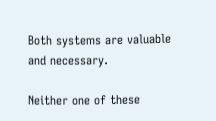Both systems are valuable and necessary.

Neither one of these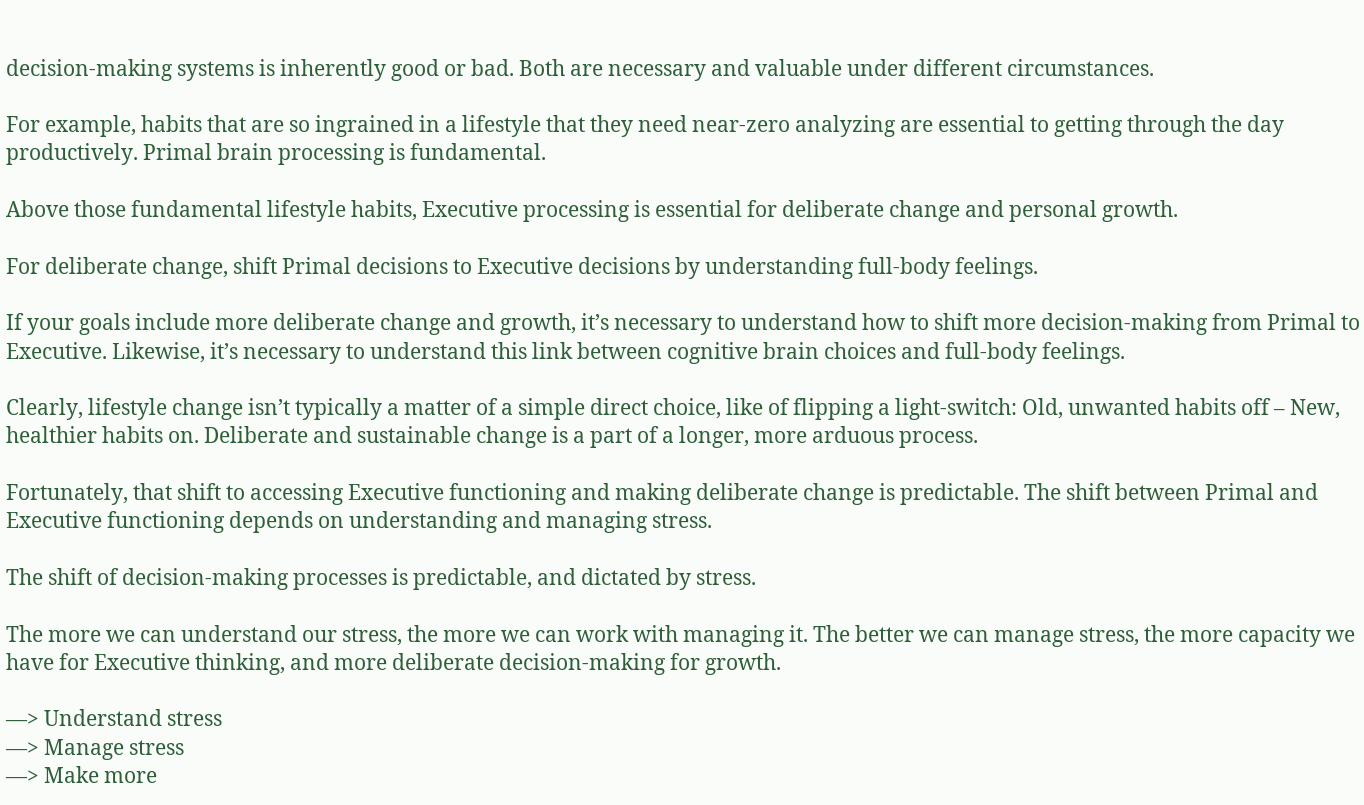decision-making systems is inherently good or bad. Both are necessary and valuable under different circumstances.

For example, habits that are so ingrained in a lifestyle that they need near-zero analyzing are essential to getting through the day productively. Primal brain processing is fundamental.

Above those fundamental lifestyle habits, Executive processing is essential for deliberate change and personal growth.

For deliberate change, shift Primal decisions to Executive decisions by understanding full-body feelings.

If your goals include more deliberate change and growth, it’s necessary to understand how to shift more decision-making from Primal to Executive. Likewise, it’s necessary to understand this link between cognitive brain choices and full-body feelings.

Clearly, lifestyle change isn’t typically a matter of a simple direct choice, like of flipping a light-switch: Old, unwanted habits off – New, healthier habits on. Deliberate and sustainable change is a part of a longer, more arduous process.

Fortunately, that shift to accessing Executive functioning and making deliberate change is predictable. The shift between Primal and Executive functioning depends on understanding and managing stress.

The shift of decision-making processes is predictable, and dictated by stress.

The more we can understand our stress, the more we can work with managing it. The better we can manage stress, the more capacity we have for Executive thinking, and more deliberate decision-making for growth.

—> Understand stress
—> Manage stress
—> Make more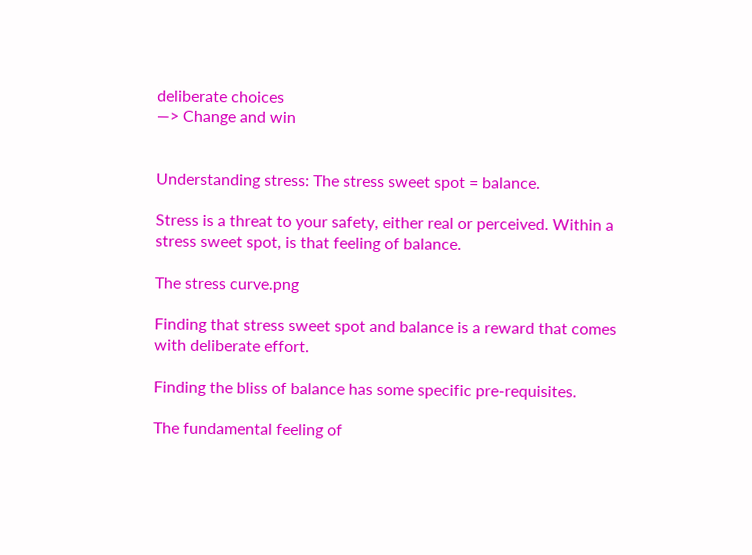deliberate choices
—> Change and win


Understanding stress: The stress sweet spot = balance.

Stress is a threat to your safety, either real or perceived. Within a stress sweet spot, is that feeling of balance.

The stress curve.png

Finding that stress sweet spot and balance is a reward that comes with deliberate effort.

Finding the bliss of balance has some specific pre-requisites.

The fundamental feeling of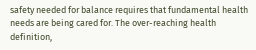safety needed for balance requires that fundamental health needs are being cared for. The over-reaching health definition,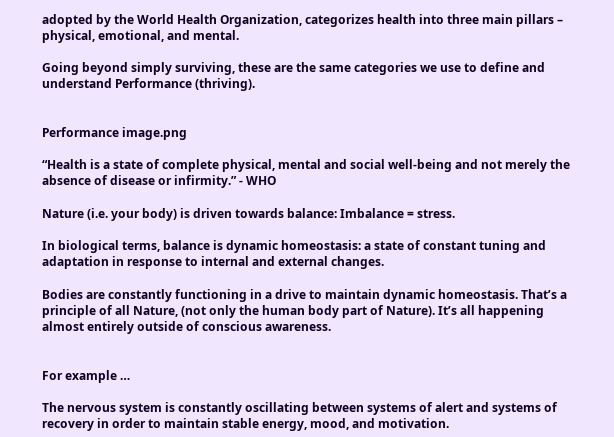adopted by the World Health Organization, categorizes health into three main pillars – physical, emotional, and mental.

Going beyond simply surviving, these are the same categories we use to define and understand Performance (thriving).


Performance image.png

“Health is a state of complete physical, mental and social well-being and not merely the absence of disease or infirmity.” - WHO

Nature (i.e. your body) is driven towards balance: Imbalance = stress.

In biological terms, balance is dynamic homeostasis: a state of constant tuning and adaptation in response to internal and external changes.

Bodies are constantly functioning in a drive to maintain dynamic homeostasis. That’s a principle of all Nature, (not only the human body part of Nature). It’s all happening almost entirely outside of conscious awareness.


For example …

The nervous system is constantly oscillating between systems of alert and systems of recovery in order to maintain stable energy, mood, and motivation.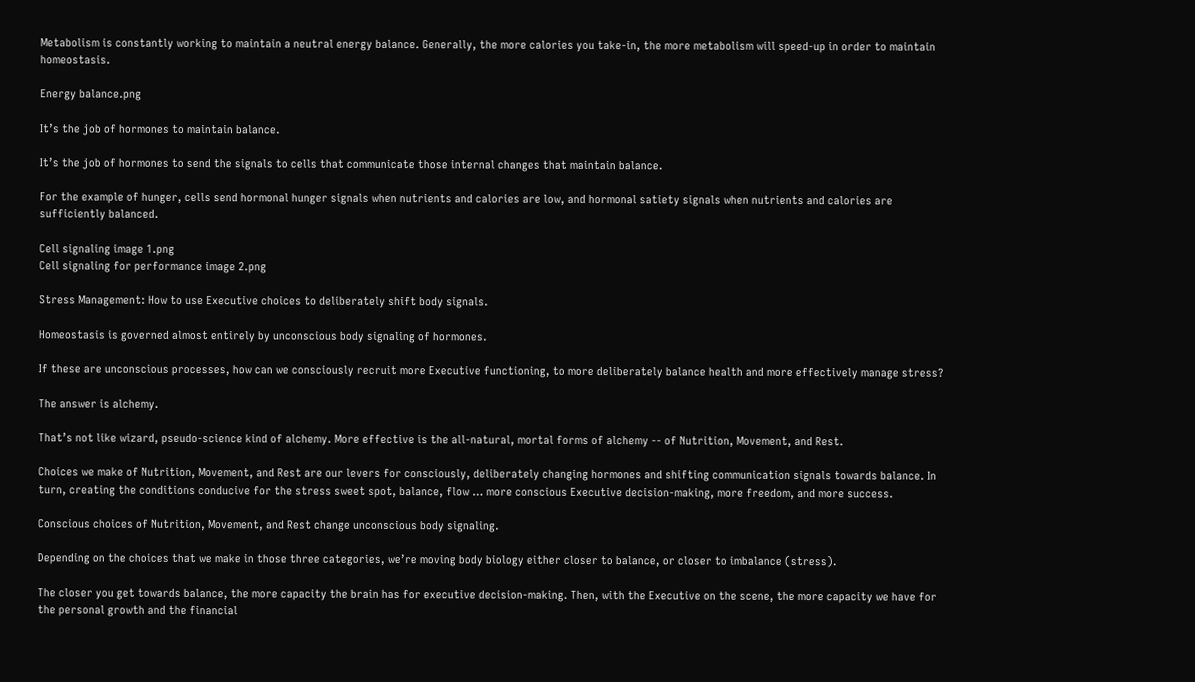Metabolism is constantly working to maintain a neutral energy balance. Generally, the more calories you take-in, the more metabolism will speed-up in order to maintain homeostasis.

Energy balance.png

It’s the job of hormones to maintain balance.

It’s the job of hormones to send the signals to cells that communicate those internal changes that maintain balance.

For the example of hunger, cells send hormonal hunger signals when nutrients and calories are low, and hormonal satiety signals when nutrients and calories are sufficiently balanced.

Cell signaling image 1.png
Cell signaling for performance image 2.png

Stress Management: How to use Executive choices to deliberately shift body signals.

Homeostasis is governed almost entirely by unconscious body signaling of hormones.

If these are unconscious processes, how can we consciously recruit more Executive functioning, to more deliberately balance health and more effectively manage stress?

The answer is alchemy.

That’s not like wizard, pseudo-science kind of alchemy. More effective is the all-natural, mortal forms of alchemy -- of Nutrition, Movement, and Rest.

Choices we make of Nutrition, Movement, and Rest are our levers for consciously, deliberately changing hormones and shifting communication signals towards balance. In turn, creating the conditions conducive for the stress sweet spot, balance, flow … more conscious Executive decision-making, more freedom, and more success.

Conscious choices of Nutrition, Movement, and Rest change unconscious body signaling.

Depending on the choices that we make in those three categories, we’re moving body biology either closer to balance, or closer to imbalance (stress).

The closer you get towards balance, the more capacity the brain has for executive decision-making. Then, with the Executive on the scene, the more capacity we have for the personal growth and the financial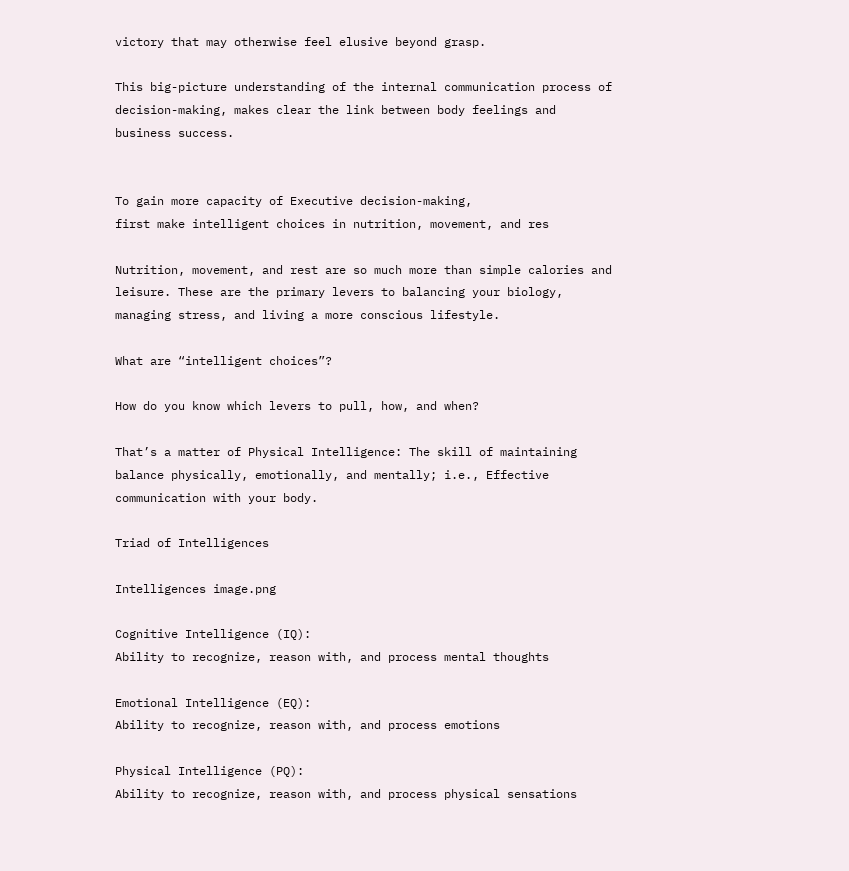victory that may otherwise feel elusive beyond grasp.

This big-picture understanding of the internal communication process of decision-making, makes clear the link between body feelings and business success.


To gain more capacity of Executive decision-making,
first make intelligent choices in nutrition, movement, and res

Nutrition, movement, and rest are so much more than simple calories and leisure. These are the primary levers to balancing your biology, managing stress, and living a more conscious lifestyle.

What are “intelligent choices”?

How do you know which levers to pull, how, and when?

That’s a matter of Physical Intelligence: The skill of maintaining balance physically, emotionally, and mentally; i.e., Effective communication with your body.

Triad of Intelligences

Intelligences image.png

Cognitive Intelligence (IQ):
Ability to recognize, reason with, and process mental thoughts

Emotional Intelligence (EQ):
Ability to recognize, reason with, and process emotions

Physical Intelligence (PQ):
Ability to recognize, reason with, and process physical sensations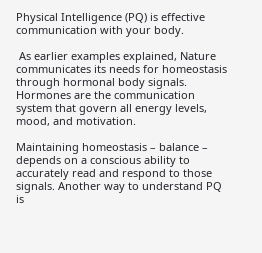Physical Intelligence (PQ) is effective communication with your body.

 As earlier examples explained, Nature communicates its needs for homeostasis through hormonal body signals. Hormones are the communication system that govern all energy levels, mood, and motivation.

Maintaining homeostasis – balance – depends on a conscious ability to accurately read and respond to those signals. Another way to understand PQ is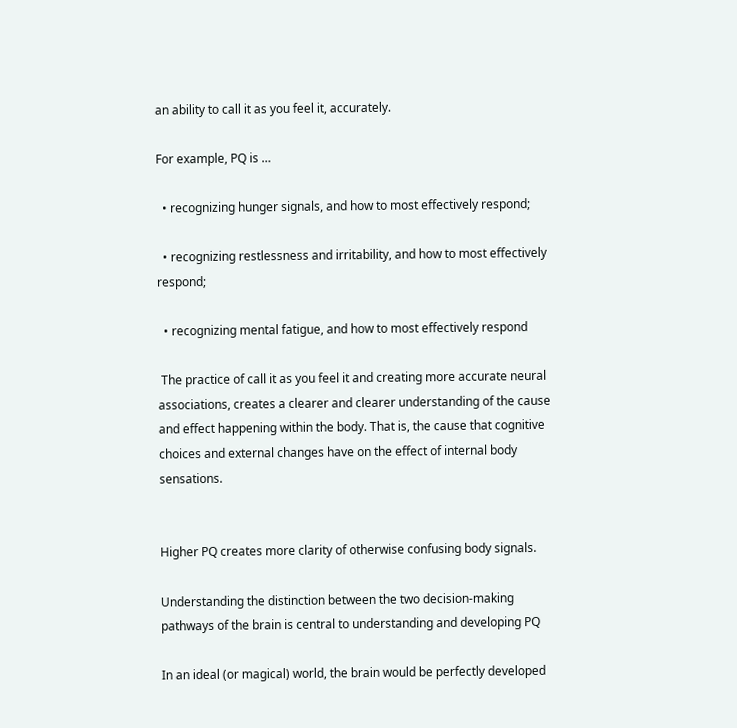an ability to call it as you feel it, accurately.

For example, PQ is …

  • recognizing hunger signals, and how to most effectively respond;

  • recognizing restlessness and irritability, and how to most effectively respond;

  • recognizing mental fatigue, and how to most effectively respond

 The practice of call it as you feel it and creating more accurate neural associations, creates a clearer and clearer understanding of the cause and effect happening within the body. That is, the cause that cognitive choices and external changes have on the effect of internal body sensations.


Higher PQ creates more clarity of otherwise confusing body signals.

Understanding the distinction between the two decision-making pathways of the brain is central to understanding and developing PQ

In an ideal (or magical) world, the brain would be perfectly developed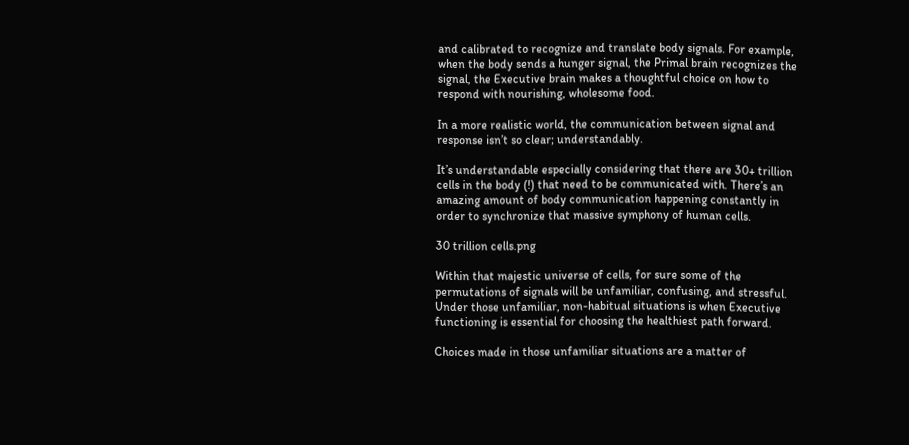and calibrated to recognize and translate body signals. For example, when the body sends a hunger signal, the Primal brain recognizes the signal, the Executive brain makes a thoughtful choice on how to respond with nourishing, wholesome food.

In a more realistic world, the communication between signal and response isn’t so clear; understandably.

It’s understandable especially considering that there are 30+ trillion cells in the body (!) that need to be communicated with. There’s an amazing amount of body communication happening constantly in order to synchronize that massive symphony of human cells.

30 trillion cells.png

Within that majestic universe of cells, for sure some of the permutations of signals will be unfamiliar, confusing, and stressful. Under those unfamiliar, non-habitual situations is when Executive functioning is essential for choosing the healthiest path forward.

Choices made in those unfamiliar situations are a matter of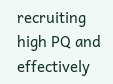recruiting high PQ and effectively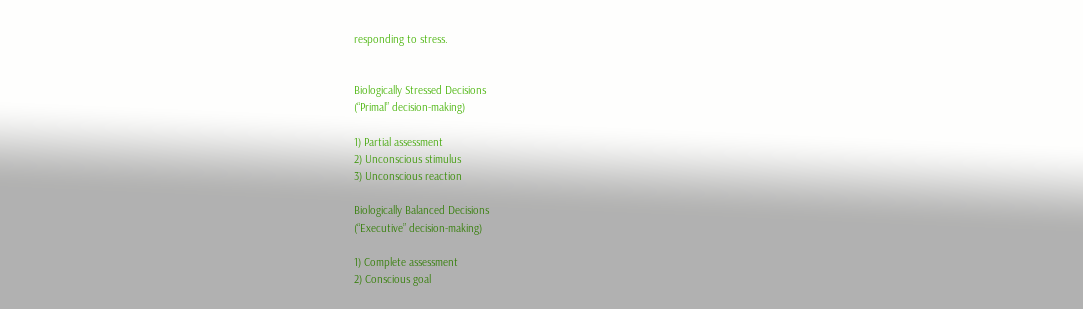responding to stress.


Biologically Stressed Decisions
(“Primal” decision-making)

1) Partial assessment
2) Unconscious stimulus
3) Unconscious reaction

Biologically Balanced Decisions
(“Executive” decision-making)

1) Complete assessment
2) Conscious goal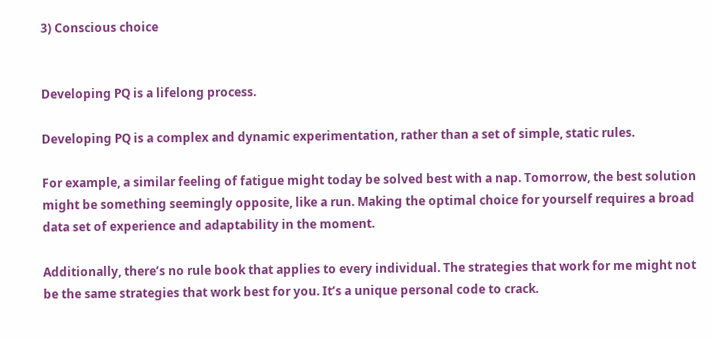3) Conscious choice


Developing PQ is a lifelong process.

Developing PQ is a complex and dynamic experimentation, rather than a set of simple, static rules.

For example, a similar feeling of fatigue might today be solved best with a nap. Tomorrow, the best solution might be something seemingly opposite, like a run. Making the optimal choice for yourself requires a broad data set of experience and adaptability in the moment.

Additionally, there’s no rule book that applies to every individual. The strategies that work for me might not be the same strategies that work best for you. It’s a unique personal code to crack.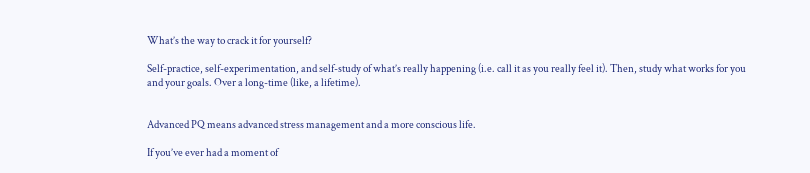What’s the way to crack it for yourself?

Self-practice, self-experimentation, and self-study of what’s really happening (i.e. call it as you really feel it). Then, study what works for you and your goals. Over a long-time (like, a lifetime).


Advanced PQ means advanced stress management and a more conscious life.

If you’ve ever had a moment of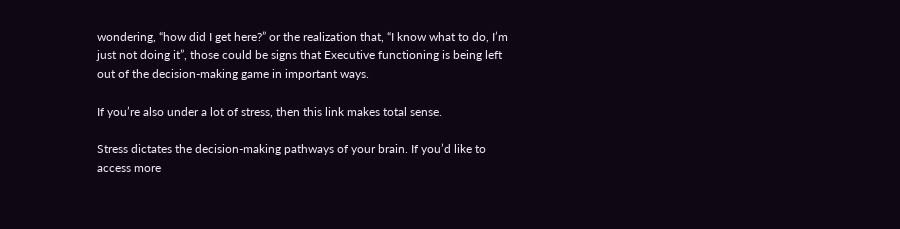wondering, “how did I get here?” or the realization that, “I know what to do, I’m just not doing it”, those could be signs that Executive functioning is being left out of the decision-making game in important ways.

If you’re also under a lot of stress, then this link makes total sense.

Stress dictates the decision-making pathways of your brain. If you’d like to access more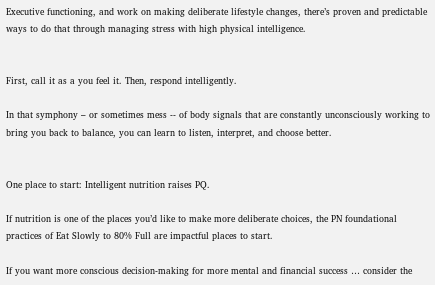Executive functioning, and work on making deliberate lifestyle changes, there’s proven and predictable ways to do that through managing stress with high physical intelligence.


First, call it as a you feel it. Then, respond intelligently.

In that symphony – or sometimes mess -- of body signals that are constantly unconsciously working to bring you back to balance, you can learn to listen, interpret, and choose better.


One place to start: Intelligent nutrition raises PQ.

If nutrition is one of the places you’d like to make more deliberate choices, the PN foundational practices of Eat Slowly to 80% Full are impactful places to start.

If you want more conscious decision-making for more mental and financial success … consider the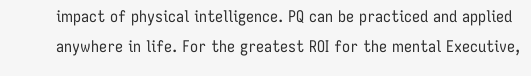impact of physical intelligence. PQ can be practiced and applied anywhere in life. For the greatest ROI for the mental Executive,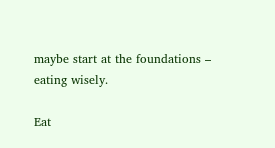maybe start at the foundations – eating wisely.

Eat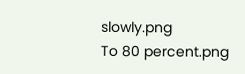slowly.png
To 80 percent.png